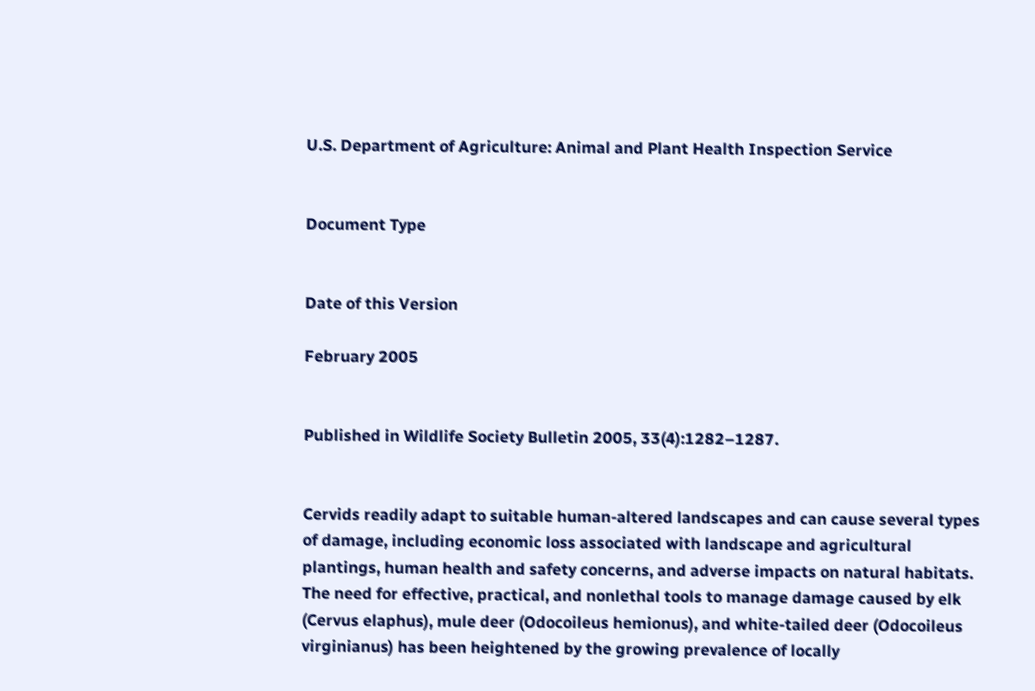U.S. Department of Agriculture: Animal and Plant Health Inspection Service


Document Type


Date of this Version

February 2005


Published in Wildlife Society Bulletin 2005, 33(4):1282–1287.


Cervids readily adapt to suitable human-altered landscapes and can cause several types of damage, including economic loss associated with landscape and agricultural plantings, human health and safety concerns, and adverse impacts on natural habitats. The need for effective, practical, and nonlethal tools to manage damage caused by elk (Cervus elaphus), mule deer (Odocoileus hemionus), and white-tailed deer (Odocoileus virginianus) has been heightened by the growing prevalence of locally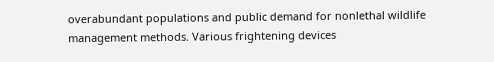overabundant populations and public demand for nonlethal wildlife management methods. Various frightening devices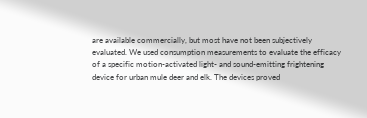are available commercially, but most have not been subjectively evaluated. We used consumption measurements to evaluate the efficacy of a specific motion-activated light- and sound-emitting frightening device for urban mule deer and elk. The devices proved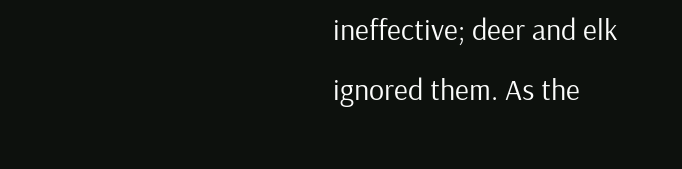ineffective; deer and elk ignored them. As the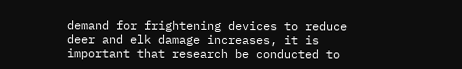demand for frightening devices to reduce deer and elk damage increases, it is important that research be conducted to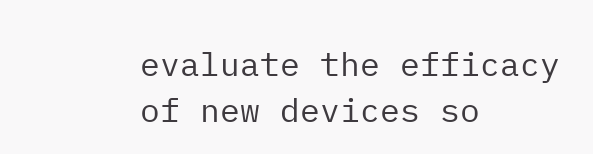evaluate the efficacy of new devices so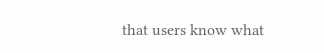that users know what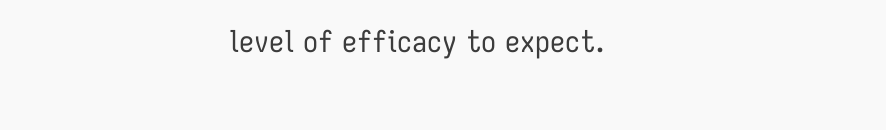level of efficacy to expect.